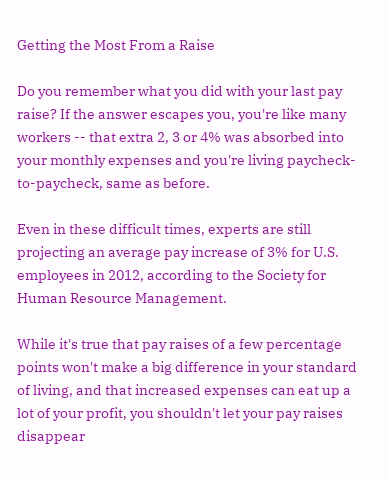Getting the Most From a Raise

Do you remember what you did with your last pay raise? If the answer escapes you, you're like many workers -- that extra 2, 3 or 4% was absorbed into your monthly expenses and you're living paycheck-to-paycheck, same as before.

Even in these difficult times, experts are still projecting an average pay increase of 3% for U.S. employees in 2012, according to the Society for Human Resource Management.

While it's true that pay raises of a few percentage points won't make a big difference in your standard of living, and that increased expenses can eat up a lot of your profit, you shouldn't let your pay raises disappear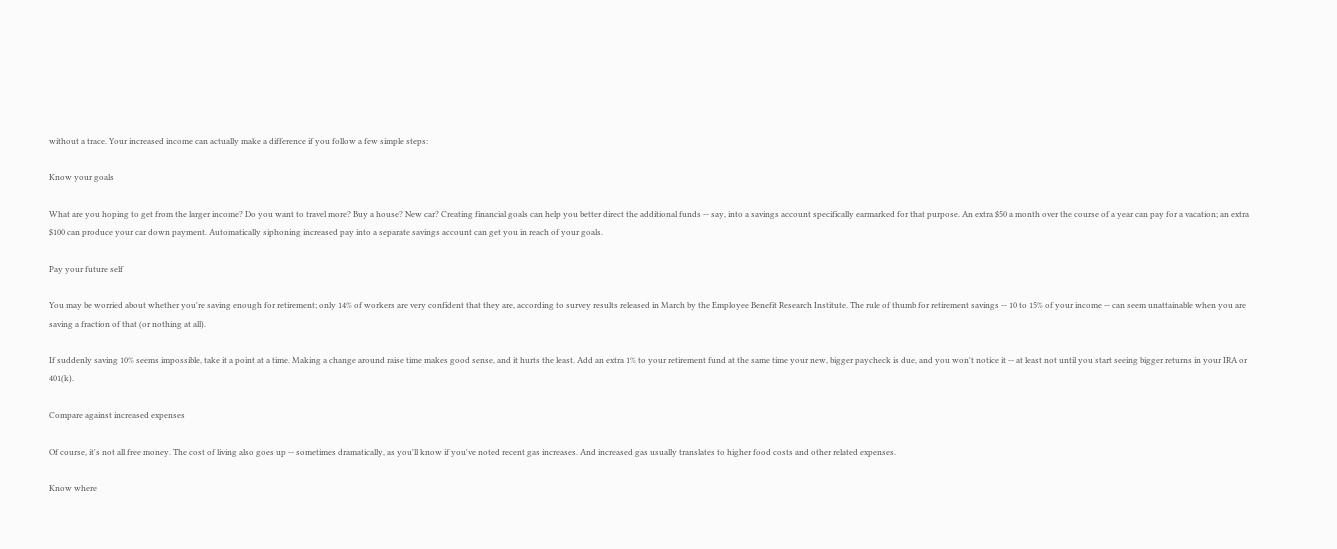without a trace. Your increased income can actually make a difference if you follow a few simple steps:

Know your goals

What are you hoping to get from the larger income? Do you want to travel more? Buy a house? New car? Creating financial goals can help you better direct the additional funds -- say, into a savings account specifically earmarked for that purpose. An extra $50 a month over the course of a year can pay for a vacation; an extra $100 can produce your car down payment. Automatically siphoning increased pay into a separate savings account can get you in reach of your goals.

Pay your future self

You may be worried about whether you're saving enough for retirement; only 14% of workers are very confident that they are, according to survey results released in March by the Employee Benefit Research Institute. The rule of thumb for retirement savings -- 10 to 15% of your income -- can seem unattainable when you are saving a fraction of that (or nothing at all).

If suddenly saving 10% seems impossible, take it a point at a time. Making a change around raise time makes good sense, and it hurts the least. Add an extra 1% to your retirement fund at the same time your new, bigger paycheck is due, and you won't notice it -- at least not until you start seeing bigger returns in your IRA or 401(k).

Compare against increased expenses

Of course, it's not all free money. The cost of living also goes up -- sometimes dramatically, as you'll know if you've noted recent gas increases. And increased gas usually translates to higher food costs and other related expenses.

Know where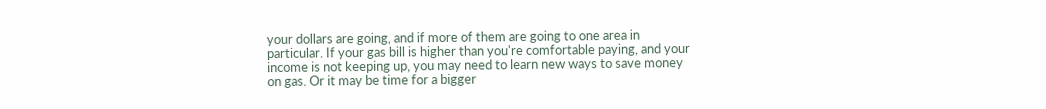your dollars are going, and if more of them are going to one area in particular. If your gas bill is higher than you're comfortable paying, and your income is not keeping up, you may need to learn new ways to save money on gas. Or it may be time for a bigger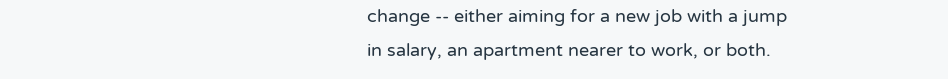change -- either aiming for a new job with a jump in salary, an apartment nearer to work, or both.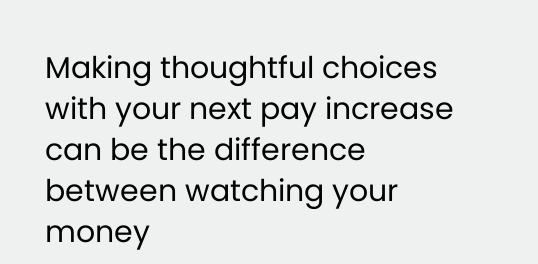Making thoughtful choices with your next pay increase can be the difference between watching your money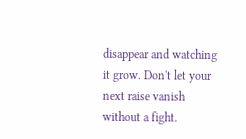disappear and watching it grow. Don't let your next raise vanish without a fight.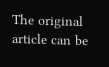The original article can be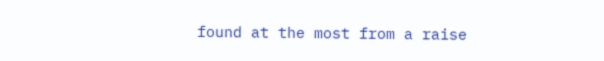found at the most from a raise